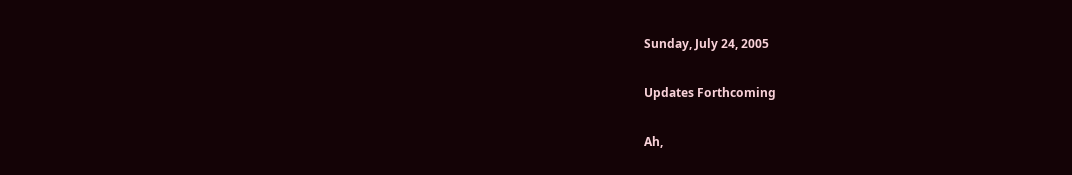Sunday, July 24, 2005

Updates Forthcoming

Ah,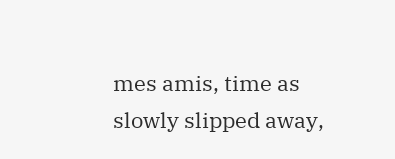mes amis, time as slowly slipped away,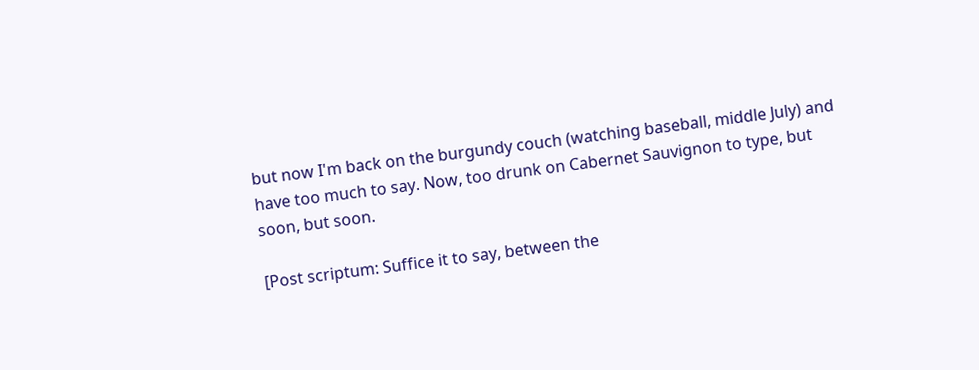but now I'm back on the burgundy couch (watching baseball, middle July) and have too much to say. Now, too drunk on Cabernet Sauvignon to type, but soon, but soon.

[Post scriptum: Suffice it to say, between the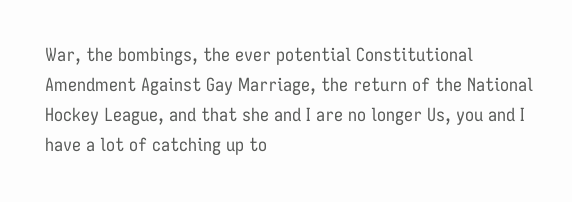War, the bombings, the ever potential Constitutional Amendment Against Gay Marriage, the return of the National Hockey League, and that she and I are no longer Us, you and I have a lot of catching up to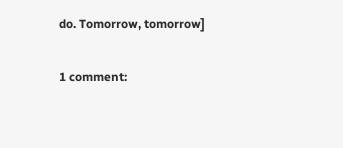do. Tomorrow, tomorrow]

1 comment: